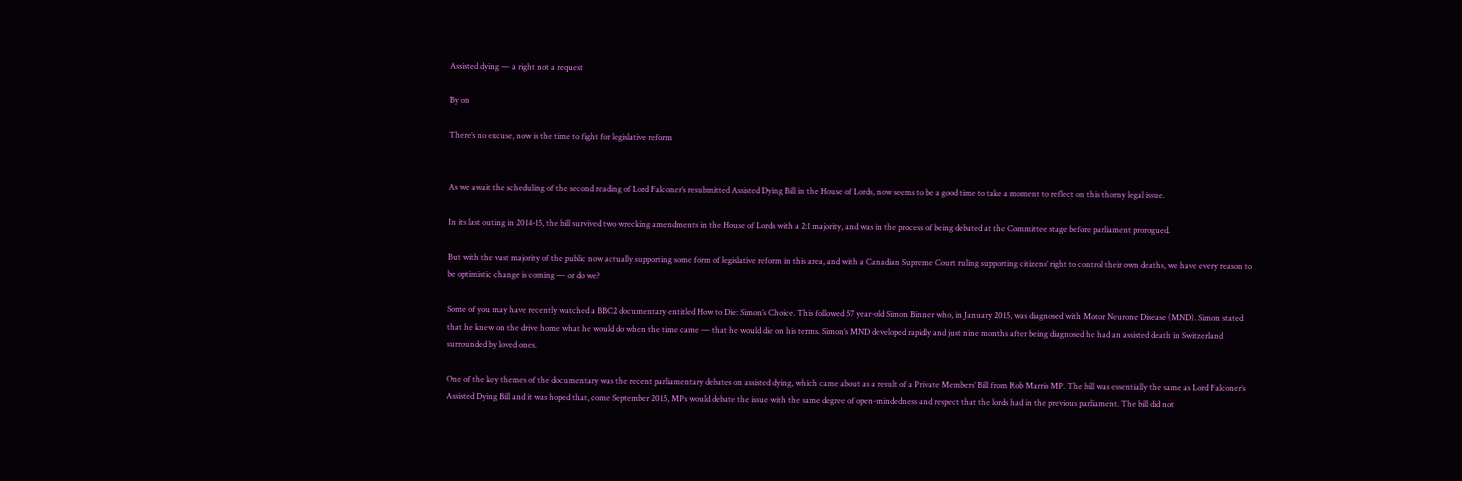Assisted dying — a right not a request

By on

There’s no excuse, now is the time to fight for legislative reform


As we await the scheduling of the second reading of Lord Falconer’s resubmitted Assisted Dying Bill in the House of Lords, now seems to be a good time to take a moment to reflect on this thorny legal issue.

In its last outing in 2014-15, the bill survived two wrecking amendments in the House of Lords with a 2:1 majority, and was in the process of being debated at the Committee stage before parliament prorogued.

But with the vast majority of the public now actually supporting some form of legislative reform in this area, and with a Canadian Supreme Court ruling supporting citizens’ right to control their own deaths, we have every reason to be optimistic change is coming — or do we?

Some of you may have recently watched a BBC2 documentary entitled How to Die: Simon’s Choice. This followed 57 year-old Simon Binner who, in January 2015, was diagnosed with Motor Neurone Disease (MND). Simon stated that he knew on the drive home what he would do when the time came — that he would die on his terms. Simon’s MND developed rapidly and just nine months after being diagnosed he had an assisted death in Switzerland surrounded by loved ones.

One of the key themes of the documentary was the recent parliamentary debates on assisted dying, which came about as a result of a Private Members’ Bill from Rob Marris MP. The bill was essentially the same as Lord Falconer’s Assisted Dying Bill and it was hoped that, come September 2015, MPs would debate the issue with the same degree of open-mindedness and respect that the lords had in the previous parliament. The bill did not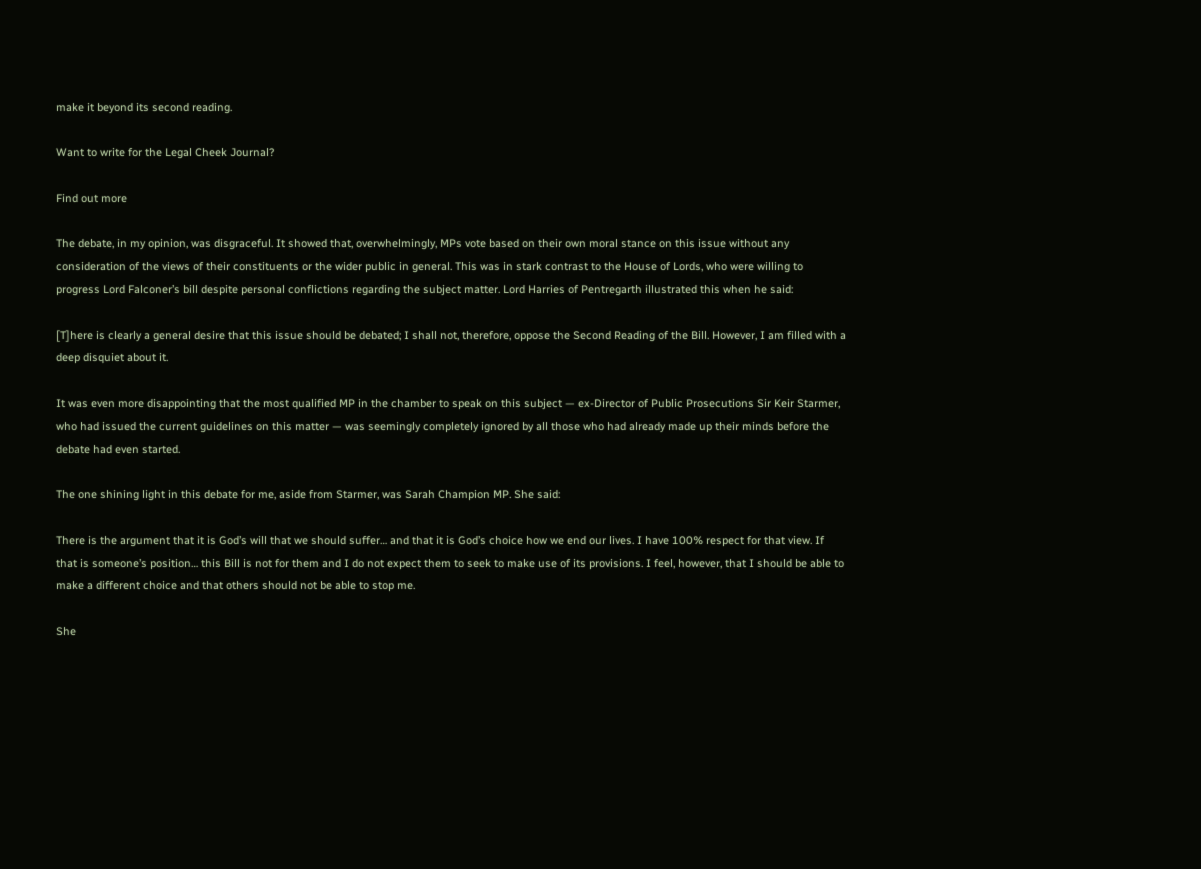make it beyond its second reading.

Want to write for the Legal Cheek Journal?

Find out more

The debate, in my opinion, was disgraceful. It showed that, overwhelmingly, MPs vote based on their own moral stance on this issue without any consideration of the views of their constituents or the wider public in general. This was in stark contrast to the House of Lords, who were willing to progress Lord Falconer’s bill despite personal conflictions regarding the subject matter. Lord Harries of Pentregarth illustrated this when he said:

[T]here is clearly a general desire that this issue should be debated; I shall not, therefore, oppose the Second Reading of the Bill. However, I am filled with a deep disquiet about it.

It was even more disappointing that the most qualified MP in the chamber to speak on this subject — ex-Director of Public Prosecutions Sir Keir Starmer, who had issued the current guidelines on this matter — was seemingly completely ignored by all those who had already made up their minds before the debate had even started.

The one shining light in this debate for me, aside from Starmer, was Sarah Champion MP. She said:

There is the argument that it is God’s will that we should suffer… and that it is God’s choice how we end our lives. I have 100% respect for that view. If that is someone’s position… this Bill is not for them and I do not expect them to seek to make use of its provisions. I feel, however, that I should be able to make a different choice and that others should not be able to stop me.

She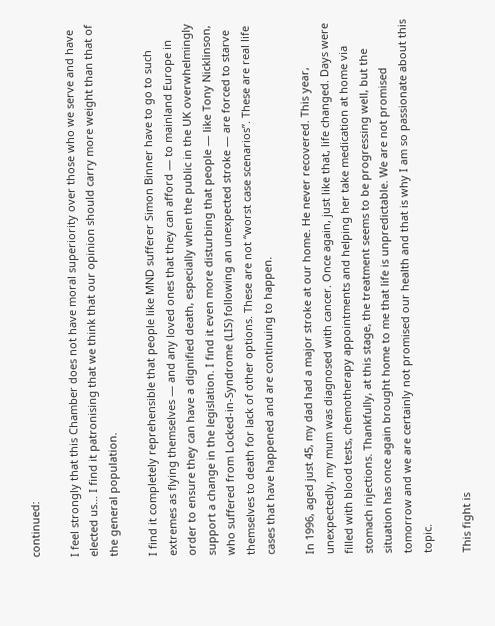continued:

I feel strongly that this Chamber does not have moral superiority over those who we serve and have elected us… I find it patronising that we think that our opinion should carry more weight than that of the general population.

I find it completely reprehensible that people like MND sufferer Simon Binner have to go to such extremes as flying themselves — and any loved ones that they can afford — to mainland Europe in order to ensure they can have a dignified death, especially when the public in the UK overwhelmingly support a change in the legislation. I find it even more disturbing that people — like Tony Nicklinson, who suffered from Locked-in-Syndrome (LIS) following an unexpected stroke — are forced to starve themselves to death for lack of other options. These are not “worst case scenarios”. These are real life cases that have happened and are continuing to happen.

In 1996, aged just 45, my dad had a major stroke at our home. He never recovered. This year, unexpectedly, my mum was diagnosed with cancer. Once again, just like that, life changed. Days were filled with blood tests, chemotherapy appointments and helping her take medication at home via stomach injections. Thankfully, at this stage, the treatment seems to be progressing well, but the situation has once again brought home to me that life is unpredictable. We are not promised tomorrow and we are certainly not promised our health and that is why I am so passionate about this topic.

This fight is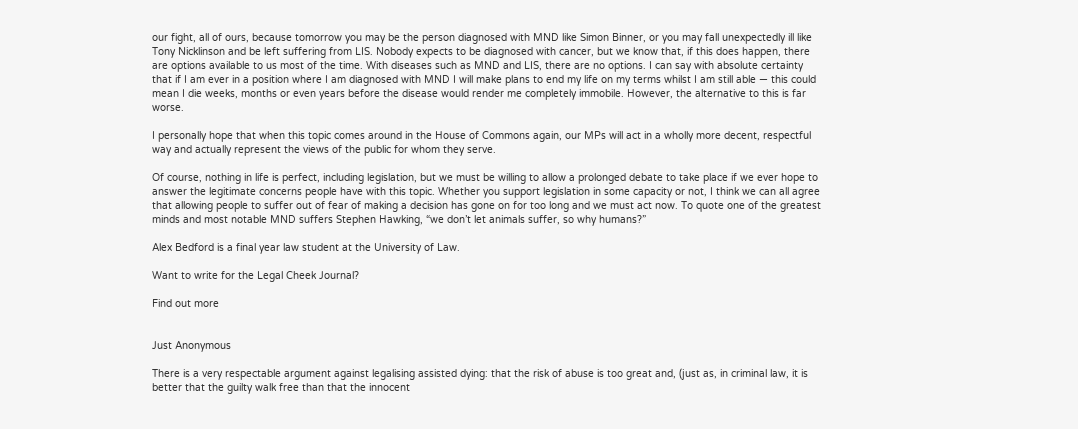our fight, all of ours, because tomorrow you may be the person diagnosed with MND like Simon Binner, or you may fall unexpectedly ill like Tony Nicklinson and be left suffering from LIS. Nobody expects to be diagnosed with cancer, but we know that, if this does happen, there are options available to us most of the time. With diseases such as MND and LIS, there are no options. I can say with absolute certainty that if I am ever in a position where I am diagnosed with MND I will make plans to end my life on my terms whilst I am still able — this could mean I die weeks, months or even years before the disease would render me completely immobile. However, the alternative to this is far worse.

I personally hope that when this topic comes around in the House of Commons again, our MPs will act in a wholly more decent, respectful way and actually represent the views of the public for whom they serve.

Of course, nothing in life is perfect, including legislation, but we must be willing to allow a prolonged debate to take place if we ever hope to answer the legitimate concerns people have with this topic. Whether you support legislation in some capacity or not, I think we can all agree that allowing people to suffer out of fear of making a decision has gone on for too long and we must act now. To quote one of the greatest minds and most notable MND suffers Stephen Hawking, “we don’t let animals suffer, so why humans?”

Alex Bedford is a final year law student at the University of Law.

Want to write for the Legal Cheek Journal?

Find out more


Just Anonymous

There is a very respectable argument against legalising assisted dying: that the risk of abuse is too great and, (just as, in criminal law, it is better that the guilty walk free than that the innocent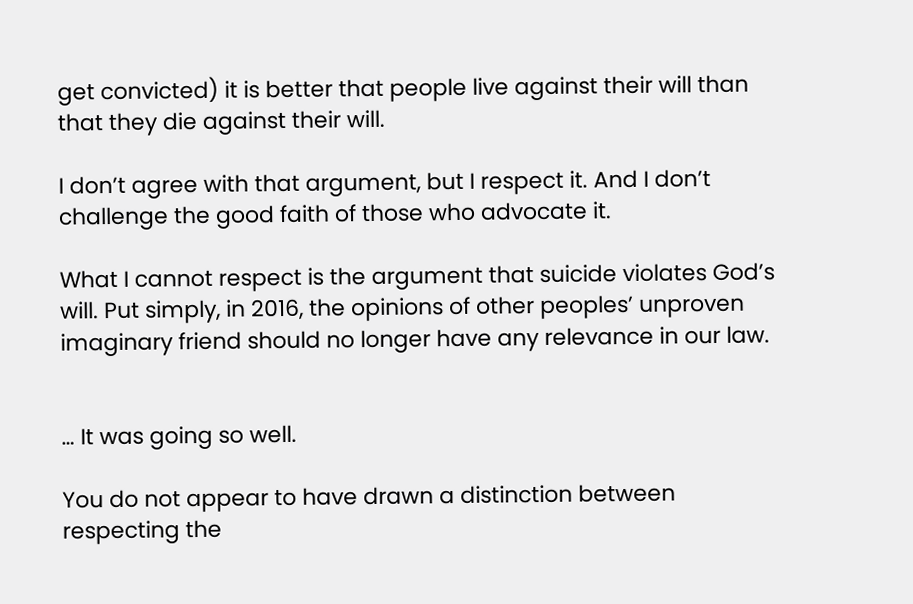get convicted) it is better that people live against their will than that they die against their will.

I don’t agree with that argument, but I respect it. And I don’t challenge the good faith of those who advocate it.

What I cannot respect is the argument that suicide violates God’s will. Put simply, in 2016, the opinions of other peoples’ unproven imaginary friend should no longer have any relevance in our law.


… It was going so well.

You do not appear to have drawn a distinction between respecting the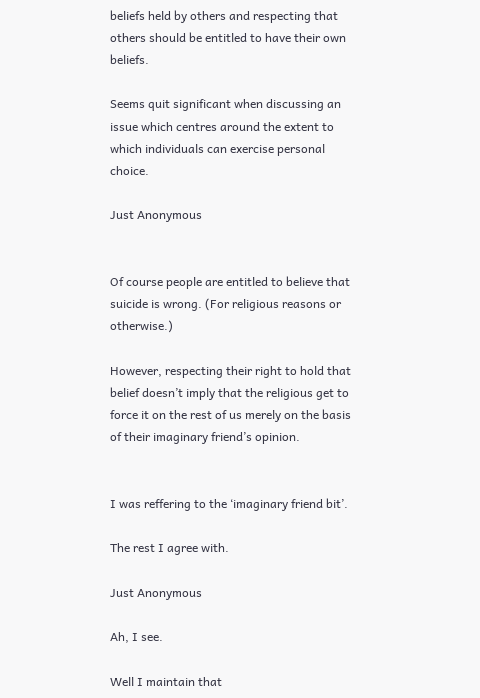beliefs held by others and respecting that others should be entitled to have their own beliefs.

Seems quit significant when discussing an issue which centres around the extent to which individuals can exercise personal choice.

Just Anonymous


Of course people are entitled to believe that suicide is wrong. (For religious reasons or otherwise.)

However, respecting their right to hold that belief doesn’t imply that the religious get to force it on the rest of us merely on the basis of their imaginary friend’s opinion.


I was reffering to the ‘imaginary friend bit’.

The rest I agree with.

Just Anonymous

Ah, I see.

Well I maintain that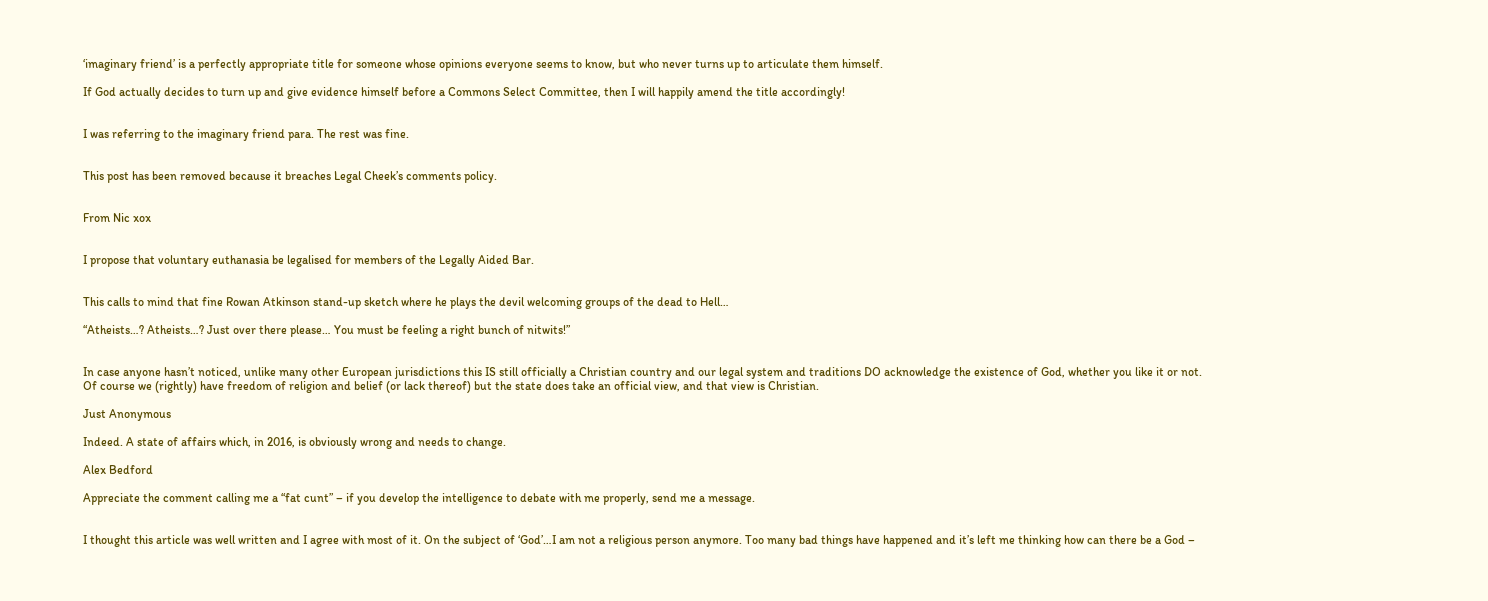‘imaginary friend’ is a perfectly appropriate title for someone whose opinions everyone seems to know, but who never turns up to articulate them himself.

If God actually decides to turn up and give evidence himself before a Commons Select Committee, then I will happily amend the title accordingly!


I was referring to the imaginary friend para. The rest was fine.


This post has been removed because it breaches Legal Cheek’s comments policy.


From Nic xox


I propose that voluntary euthanasia be legalised for members of the Legally Aided Bar.


This calls to mind that fine Rowan Atkinson stand-up sketch where he plays the devil welcoming groups of the dead to Hell…

“Atheists…? Atheists…? Just over there please… You must be feeling a right bunch of nitwits!”


In case anyone hasn’t noticed, unlike many other European jurisdictions this IS still officially a Christian country and our legal system and traditions DO acknowledge the existence of God, whether you like it or not. Of course we (rightly) have freedom of religion and belief (or lack thereof) but the state does take an official view, and that view is Christian.

Just Anonymous

Indeed. A state of affairs which, in 2016, is obviously wrong and needs to change.

Alex Bedford

Appreciate the comment calling me a “fat cunt” – if you develop the intelligence to debate with me properly, send me a message.


I thought this article was well written and I agree with most of it. On the subject of ‘God’…I am not a religious person anymore. Too many bad things have happened and it’s left me thinking how can there be a God –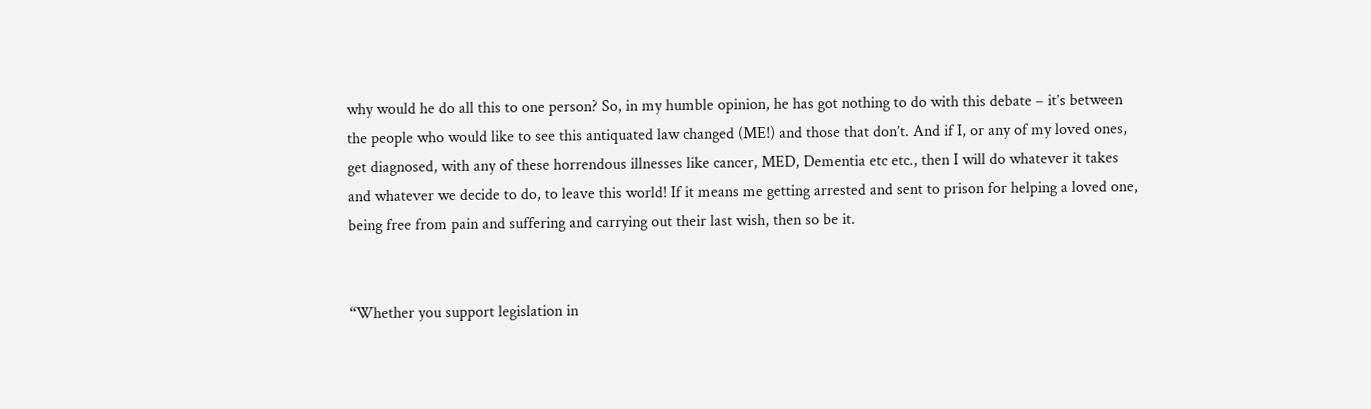why would he do all this to one person? So, in my humble opinion, he has got nothing to do with this debate – it’s between the people who would like to see this antiquated law changed (ME!) and those that don’t. And if I, or any of my loved ones, get diagnosed, with any of these horrendous illnesses like cancer, MED, Dementia etc etc., then I will do whatever it takes and whatever we decide to do, to leave this world! If it means me getting arrested and sent to prison for helping a loved one, being free from pain and suffering and carrying out their last wish, then so be it.


“Whether you support legislation in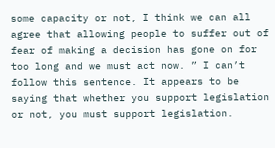some capacity or not, I think we can all agree that allowing people to suffer out of fear of making a decision has gone on for too long and we must act now. ” I can’t follow this sentence. It appears to be saying that whether you support legislation or not, you must support legislation.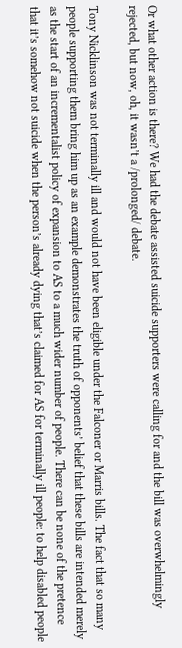Or what other action is there? We had the debate assisted suicide supporters were calling for and the bill was overwhelmingly rejected, but now, oh, it wasn’t a /prolonged/ debate.

Tony Nicklinson was not terminally ill and would not have been eligible under the Falconer or Marris bills. The fact that so many people supporting them bring him up as an example demonstrates the truth of opponents’ belief that these bills are intended merely as the start of an incrementalist policy of expansion to AS to a much wider number of people. There can be none of the pretence that it’s somehow not suicide when the person’s already dying that’s claimed for AS for terminally ill people: to help disabled people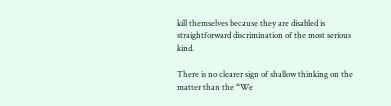kill themselves because they are disabled is straightforward discrimination of the most serious kind.

There is no clearer sign of shallow thinking on the matter than the “We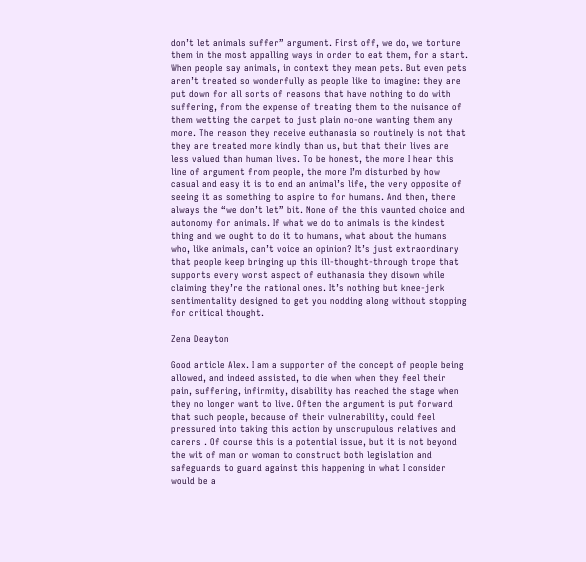don’t let animals suffer” argument. First off, we do, we torture them in the most appalling ways in order to eat them, for a start. When people say animals, in context they mean pets. But even pets aren’t treated so wonderfully as people like to imagine: they are put down for all sorts of reasons that have nothing to do with suffering, from the expense of treating them to the nuisance of them wetting the carpet to just plain no-one wanting them any more. The reason they receive euthanasia so routinely is not that they are treated more kindly than us, but that their lives are less valued than human lives. To be honest, the more I hear this line of argument from people, the more I’m disturbed by how casual and easy it is to end an animal’s life, the very opposite of seeing it as something to aspire to for humans. And then, there always the “we don’t let” bit. None of the this vaunted choice and autonomy for animals. If what we do to animals is the kindest thing and we ought to do it to humans, what about the humans who, like animals, can’t voice an opinion? It’s just extraordinary that people keep bringing up this ill-thought-through trope that supports every worst aspect of euthanasia they disown while claiming they’re the rational ones. It’s nothing but knee-jerk sentimentality designed to get you nodding along without stopping for critical thought.

Zena Deayton

Good article Alex. I am a supporter of the concept of people being allowed, and indeed assisted, to die when when they feel their pain, suffering, infirmity, disability has reached the stage when they no longer want to live. Often the argument is put forward that such people, because of their vulnerability, could feel pressured into taking this action by unscrupulous relatives and carers . Of course this is a potential issue, but it is not beyond the wit of man or woman to construct both legislation and safeguards to guard against this happening in what I consider would be a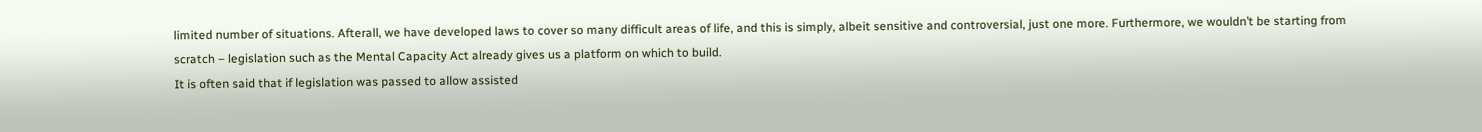limited number of situations. Afterall, we have developed laws to cover so many difficult areas of life, and this is simply, albeit sensitive and controversial, just one more. Furthermore, we wouldn’t be starting from scratch – legislation such as the Mental Capacity Act already gives us a platform on which to build.
It is often said that if legislation was passed to allow assisted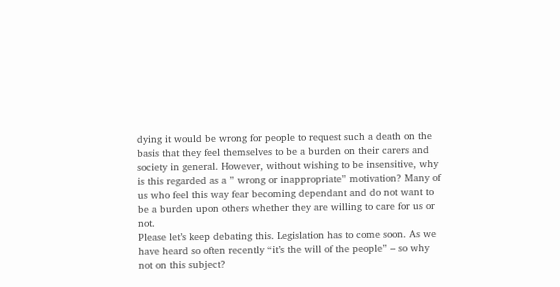dying it would be wrong for people to request such a death on the basis that they feel themselves to be a burden on their carers and society in general. However, without wishing to be insensitive, why is this regarded as a ” wrong or inappropriate” motivation? Many of us who feel this way fear becoming dependant and do not want to be a burden upon others whether they are willing to care for us or not.
Please let’s keep debating this. Legislation has to come soon. As we have heard so often recently “it’s the will of the people” – so why not on this subject?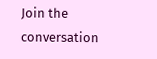Join the conversation